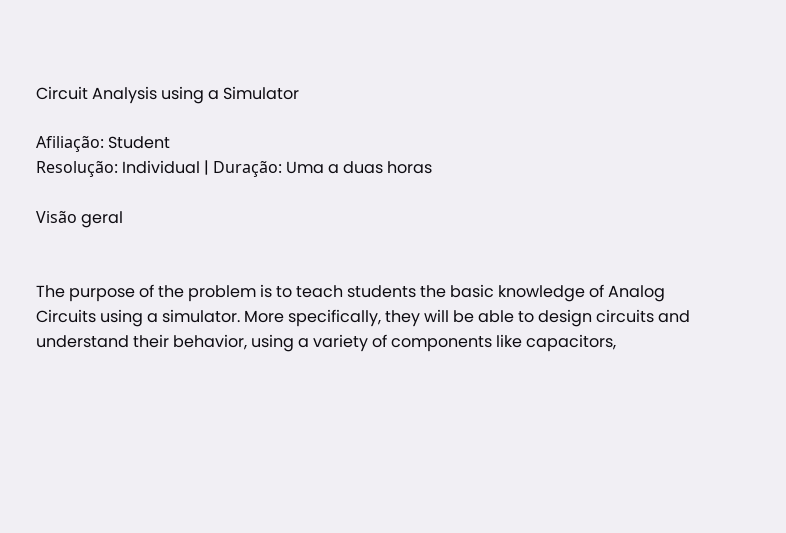Circuit Analysis using a Simulator

Afiliação: Student
Resolução: Individual | Duração: Uma a duas horas

Visão geral


The purpose of the problem is to teach students the basic knowledge of Analog Circuits using a simulator. More specifically, they will be able to design circuits and understand their behavior, using a variety of components like capacitors,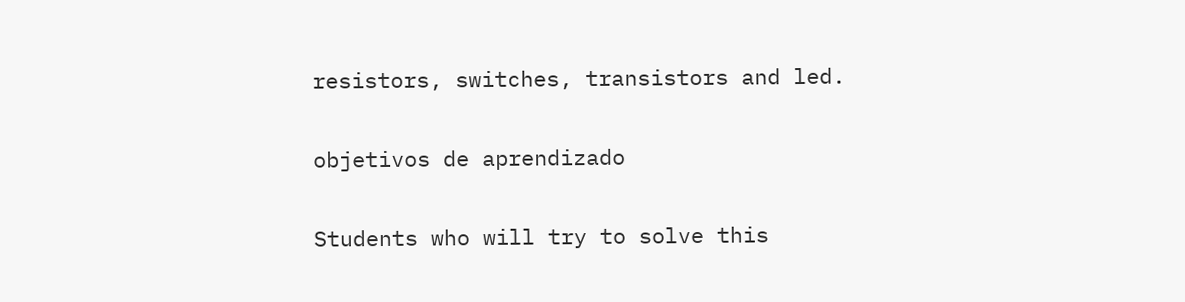resistors, switches, transistors and led.

objetivos de aprendizado

Students who will try to solve this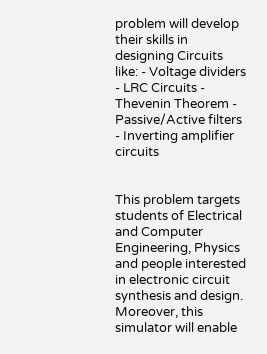problem will develop their skills in designing Circuits like: - Voltage dividers - LRC Circuits - Thevenin Theorem - Passive/Active filters - Inverting amplifier circuits


This problem targets students of Electrical and Computer Engineering, Physics and people interested in electronic circuit synthesis and design. Moreover, this simulator will enable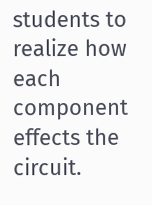students to realize how each component effects the circuit.